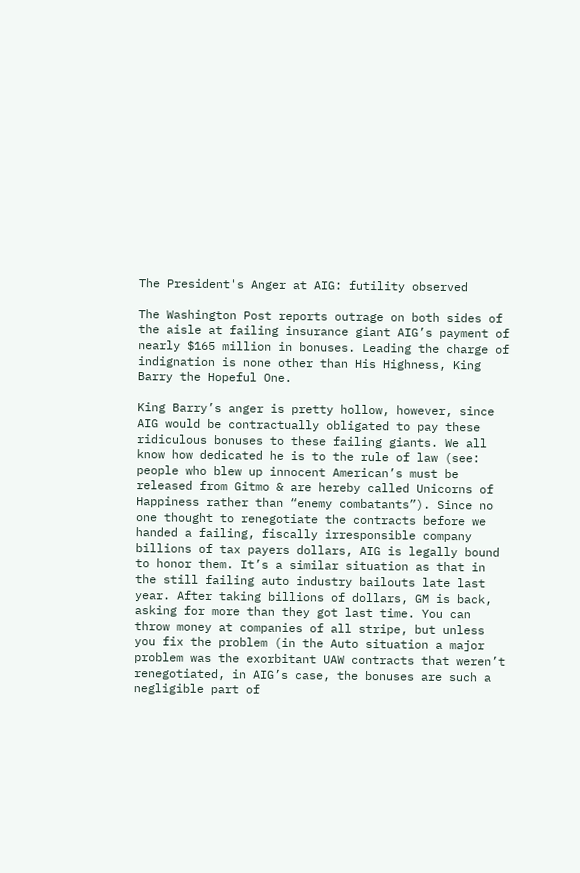The President's Anger at AIG: futility observed

The Washington Post reports outrage on both sides of the aisle at failing insurance giant AIG’s payment of nearly $165 million in bonuses. Leading the charge of indignation is none other than His Highness, King Barry the Hopeful One.

King Barry’s anger is pretty hollow, however, since AIG would be contractually obligated to pay these ridiculous bonuses to these failing giants. We all know how dedicated he is to the rule of law (see: people who blew up innocent American’s must be released from Gitmo & are hereby called Unicorns of Happiness rather than “enemy combatants”). Since no one thought to renegotiate the contracts before we handed a failing, fiscally irresponsible company billions of tax payers dollars, AIG is legally bound to honor them. It’s a similar situation as that in the still failing auto industry bailouts late last year. After taking billions of dollars, GM is back, asking for more than they got last time. You can throw money at companies of all stripe, but unless you fix the problem (in the Auto situation a major problem was the exorbitant UAW contracts that weren’t renegotiated, in AIG’s case, the bonuses are such a negligible part of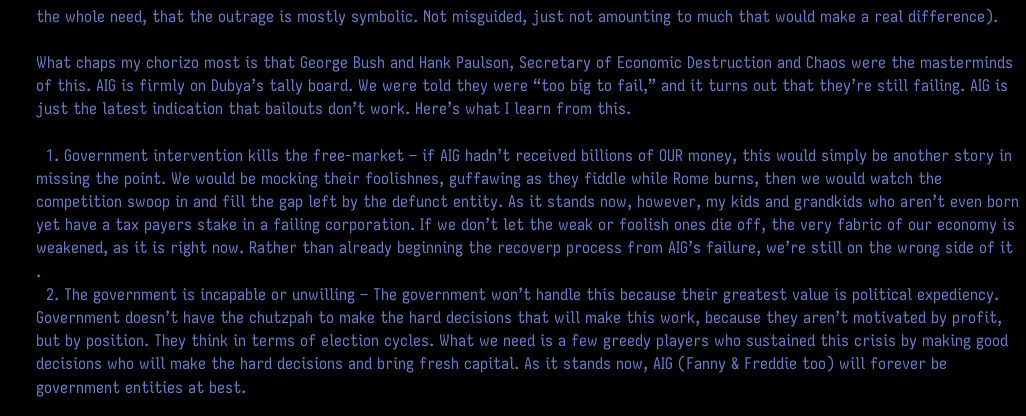the whole need, that the outrage is mostly symbolic. Not misguided, just not amounting to much that would make a real difference).

What chaps my chorizo most is that George Bush and Hank Paulson, Secretary of Economic Destruction and Chaos were the masterminds of this. AIG is firmly on Dubya’s tally board. We were told they were “too big to fail,” and it turns out that they’re still failing. AIG is just the latest indication that bailouts don’t work. Here’s what I learn from this.

  1. Government intervention kills the free-market – if AIG hadn’t received billions of OUR money, this would simply be another story in missing the point. We would be mocking their foolishnes, guffawing as they fiddle while Rome burns, then we would watch the competition swoop in and fill the gap left by the defunct entity. As it stands now, however, my kids and grandkids who aren’t even born yet have a tax payers stake in a failing corporation. If we don’t let the weak or foolish ones die off, the very fabric of our economy is weakened, as it is right now. Rather than already beginning the recoverp process from AIG’s failure, we’re still on the wrong side of it .
  2. The government is incapable or unwilling – The government won’t handle this because their greatest value is political expediency. Government doesn’t have the chutzpah to make the hard decisions that will make this work, because they aren’t motivated by profit, but by position. They think in terms of election cycles. What we need is a few greedy players who sustained this crisis by making good decisions who will make the hard decisions and bring fresh capital. As it stands now, AIG (Fanny & Freddie too) will forever be government entities at best.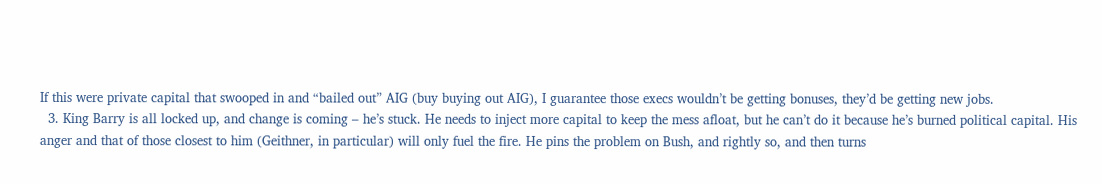If this were private capital that swooped in and “bailed out” AIG (buy buying out AIG), I guarantee those execs wouldn’t be getting bonuses, they’d be getting new jobs.
  3. King Barry is all locked up, and change is coming – he’s stuck. He needs to inject more capital to keep the mess afloat, but he can’t do it because he’s burned political capital. His anger and that of those closest to him (Geithner, in particular) will only fuel the fire. He pins the problem on Bush, and rightly so, and then turns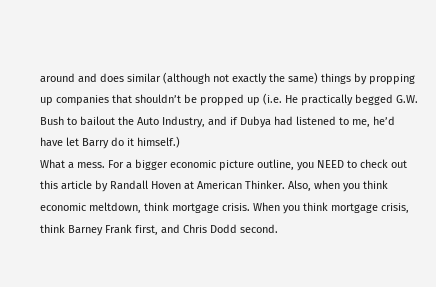around and does similar (although not exactly the same) things by propping up companies that shouldn’t be propped up (i.e. He practically begged G.W. Bush to bailout the Auto Industry, and if Dubya had listened to me, he’d have let Barry do it himself.)
What a mess. For a bigger economic picture outline, you NEED to check out this article by Randall Hoven at American Thinker. Also, when you think economic meltdown, think mortgage crisis. When you think mortgage crisis, think Barney Frank first, and Chris Dodd second.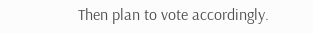Then plan to vote accordingly.